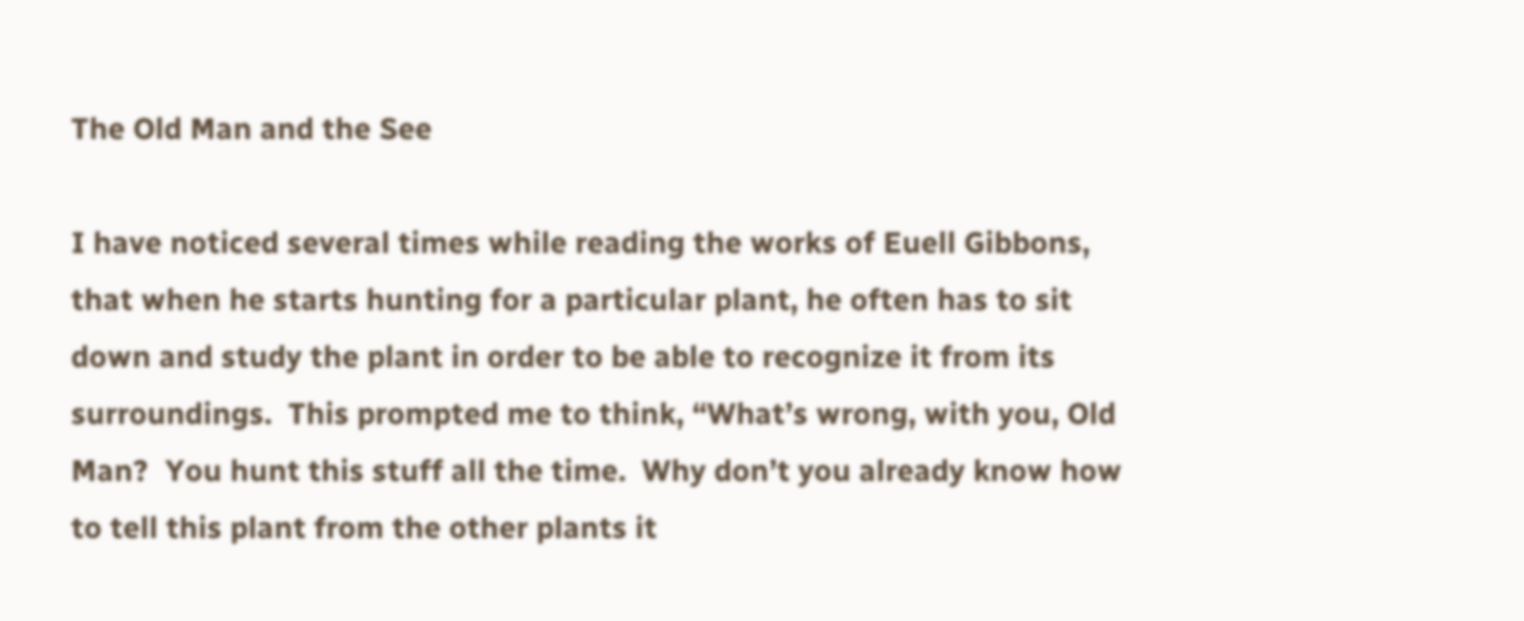The Old Man and the See

I have noticed several times while reading the works of Euell Gibbons, that when he starts hunting for a particular plant, he often has to sit down and study the plant in order to be able to recognize it from its surroundings.  This prompted me to think, “What’s wrong, with you, Old Man?  You hunt this stuff all the time.  Why don’t you already know how to tell this plant from the other plants it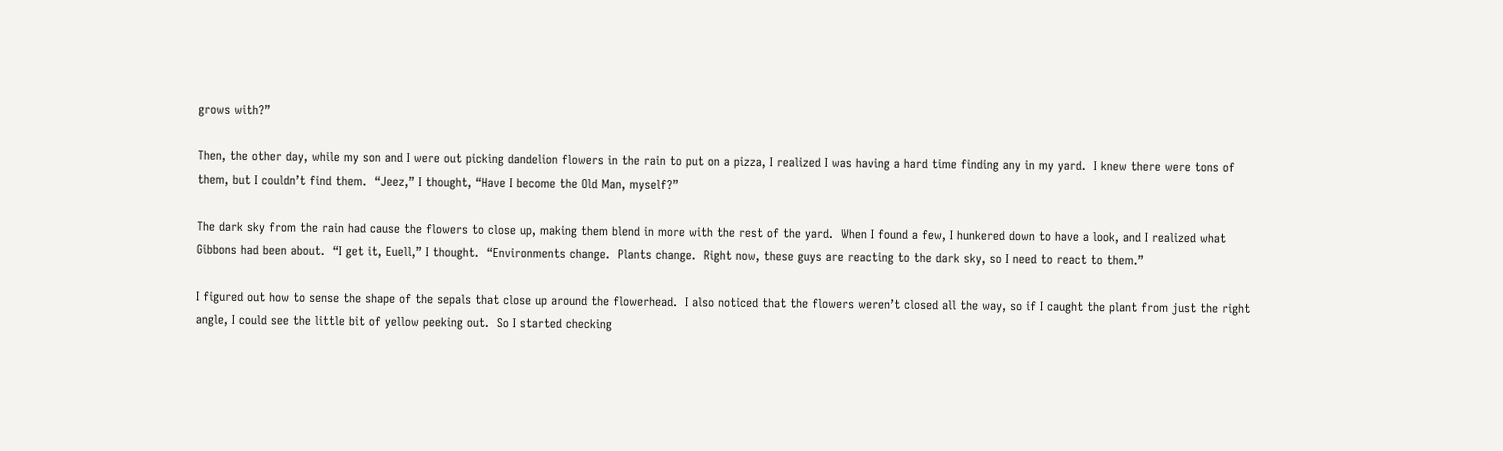grows with?”

Then, the other day, while my son and I were out picking dandelion flowers in the rain to put on a pizza, I realized I was having a hard time finding any in my yard.  I knew there were tons of them, but I couldn’t find them.  “Jeez,” I thought, “Have I become the Old Man, myself?”

The dark sky from the rain had cause the flowers to close up, making them blend in more with the rest of the yard.  When I found a few, I hunkered down to have a look, and I realized what Gibbons had been about.  “I get it, Euell,” I thought.  “Environments change.  Plants change.  Right now, these guys are reacting to the dark sky, so I need to react to them.”

I figured out how to sense the shape of the sepals that close up around the flowerhead.  I also noticed that the flowers weren’t closed all the way, so if I caught the plant from just the right angle, I could see the little bit of yellow peeking out.  So I started checking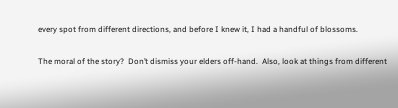every spot from different directions, and before I knew it, I had a handful of blossoms.

The moral of the story?  Don’t dismiss your elders off-hand.  Also, look at things from different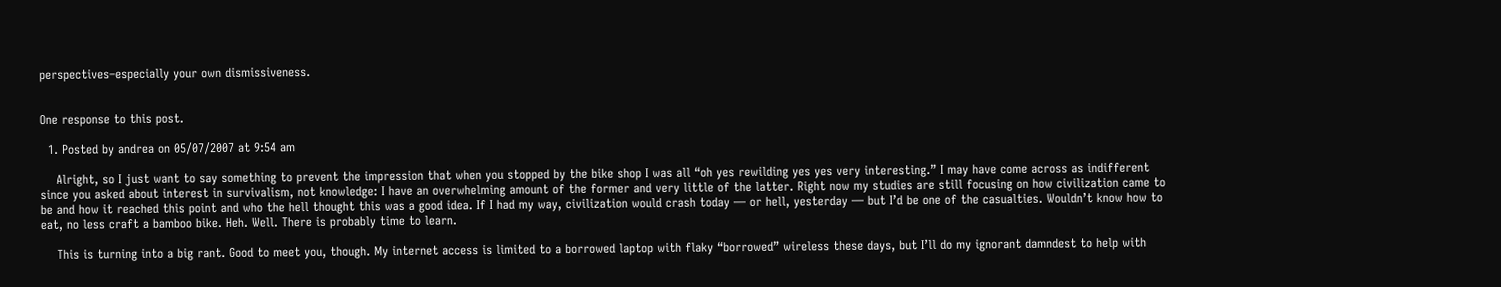perspectives–especially your own dismissiveness.


One response to this post.

  1. Posted by andrea on 05/07/2007 at 9:54 am

    Alright, so I just want to say something to prevent the impression that when you stopped by the bike shop I was all “oh yes rewilding yes yes very interesting.” I may have come across as indifferent since you asked about interest in survivalism, not knowledge: I have an overwhelming amount of the former and very little of the latter. Right now my studies are still focusing on how civilization came to be and how it reached this point and who the hell thought this was a good idea. If I had my way, civilization would crash today — or hell, yesterday — but I’d be one of the casualties. Wouldn’t know how to eat, no less craft a bamboo bike. Heh. Well. There is probably time to learn.

    This is turning into a big rant. Good to meet you, though. My internet access is limited to a borrowed laptop with flaky “borrowed” wireless these days, but I’ll do my ignorant damndest to help with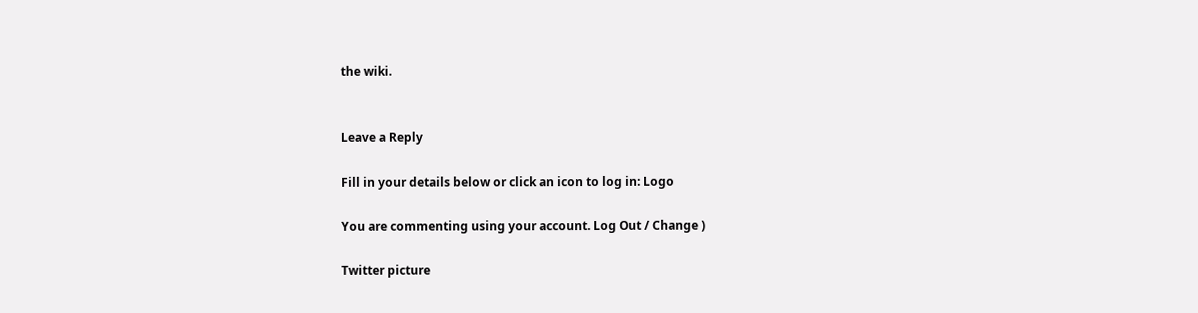the wiki.


Leave a Reply

Fill in your details below or click an icon to log in: Logo

You are commenting using your account. Log Out / Change )

Twitter picture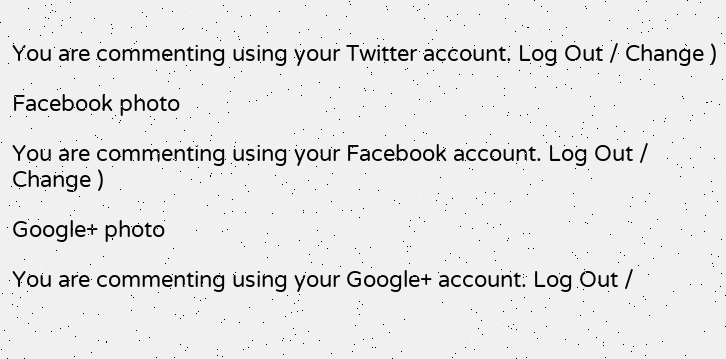You are commenting using your Twitter account. Log Out / Change )

Facebook photo

You are commenting using your Facebook account. Log Out / Change )

Google+ photo

You are commenting using your Google+ account. Log Out /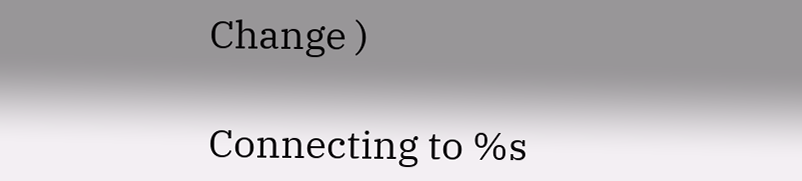Change )

Connecting to %s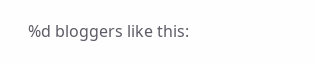%d bloggers like this: